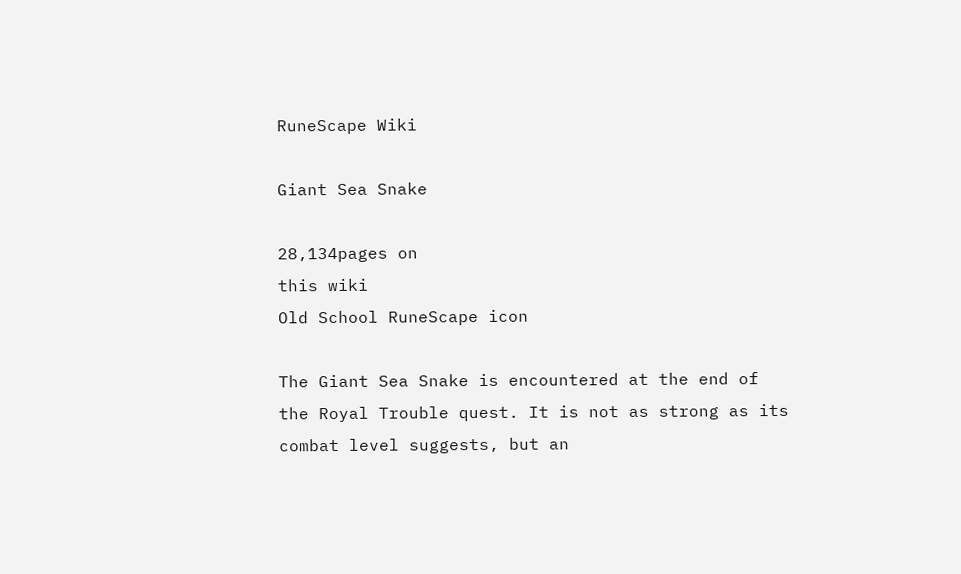RuneScape Wiki

Giant Sea Snake

28,134pages on
this wiki
Old School RuneScape icon

The Giant Sea Snake is encountered at the end of the Royal Trouble quest. It is not as strong as its combat level suggests, but an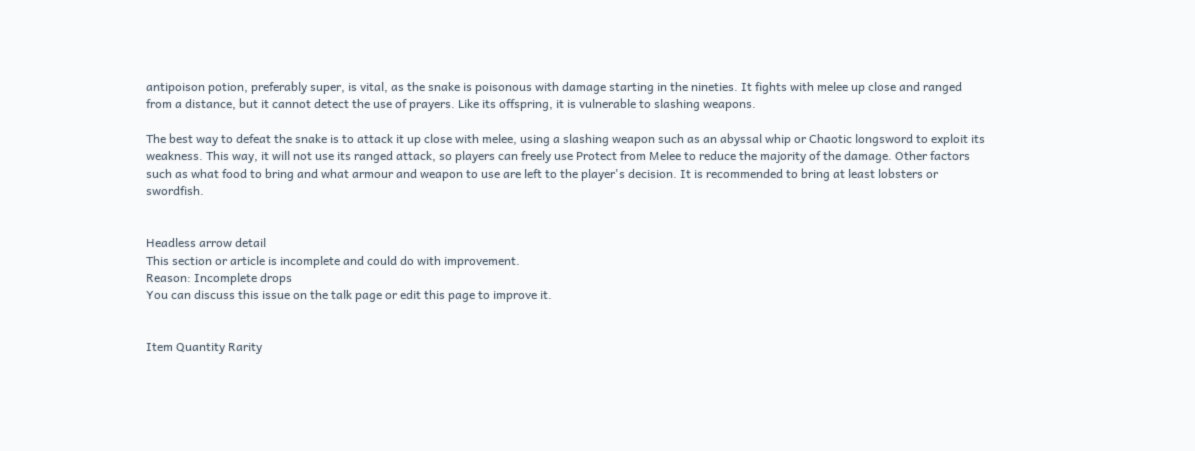antipoison potion, preferably super, is vital, as the snake is poisonous with damage starting in the nineties. It fights with melee up close and ranged from a distance, but it cannot detect the use of prayers. Like its offspring, it is vulnerable to slashing weapons.

The best way to defeat the snake is to attack it up close with melee, using a slashing weapon such as an abyssal whip or Chaotic longsword to exploit its weakness. This way, it will not use its ranged attack, so players can freely use Protect from Melee to reduce the majority of the damage. Other factors such as what food to bring and what armour and weapon to use are left to the player's decision. It is recommended to bring at least lobsters or swordfish.


Headless arrow detail
This section or article is incomplete and could do with improvement.
Reason: Incomplete drops
You can discuss this issue on the talk page or edit this page to improve it.


Item Quantity Rarity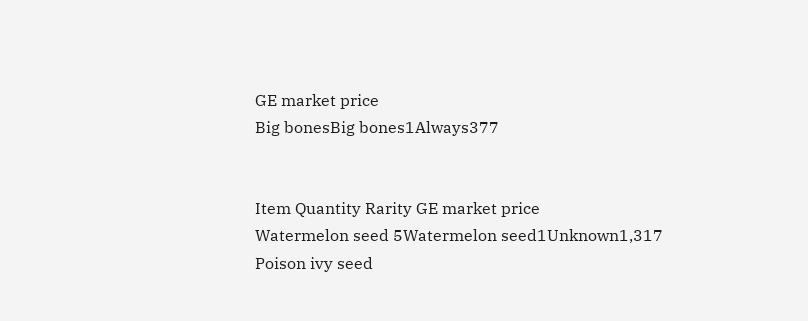GE market price
Big bonesBig bones1Always377


Item Quantity Rarity GE market price
Watermelon seed 5Watermelon seed1Unknown1,317
Poison ivy seed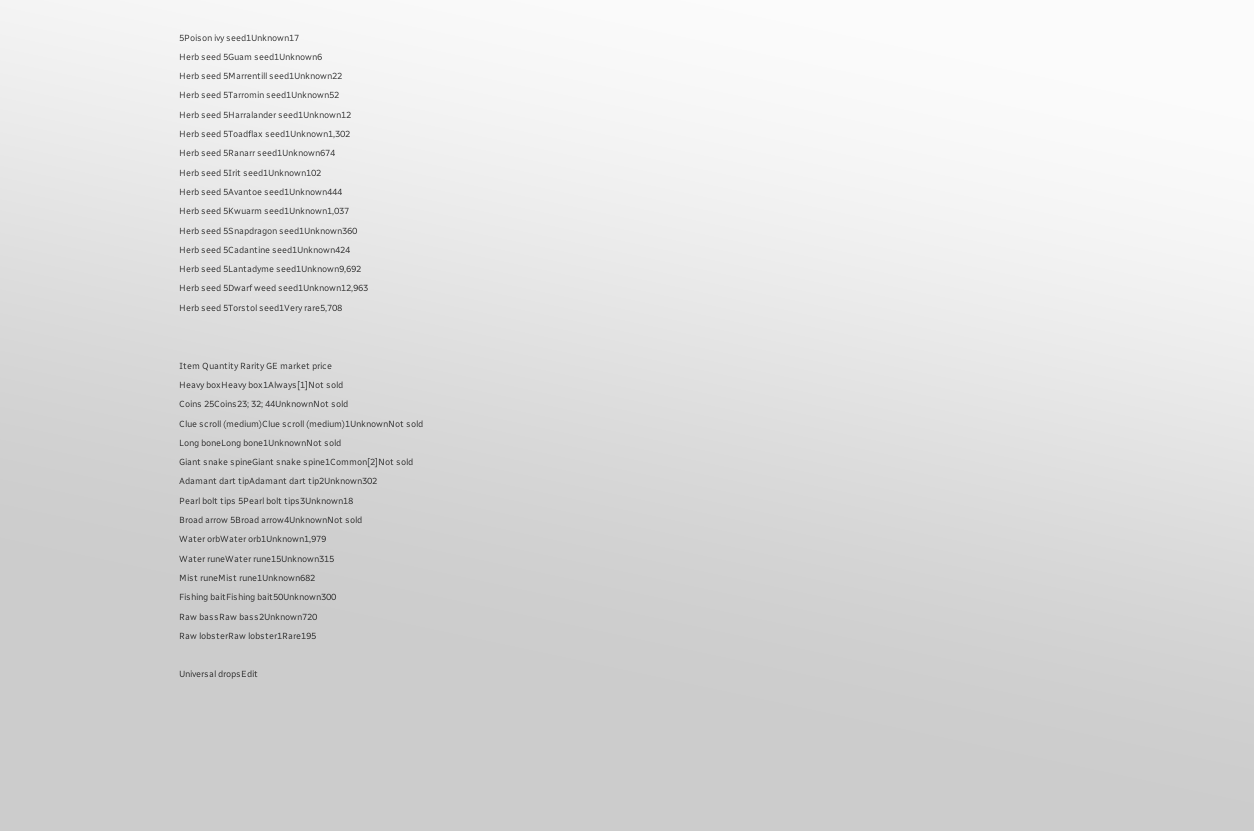5Poison ivy seed1Unknown17
Herb seed 5Guam seed1Unknown6
Herb seed 5Marrentill seed1Unknown22
Herb seed 5Tarromin seed1Unknown52
Herb seed 5Harralander seed1Unknown12
Herb seed 5Toadflax seed1Unknown1,302
Herb seed 5Ranarr seed1Unknown674
Herb seed 5Irit seed1Unknown102
Herb seed 5Avantoe seed1Unknown444
Herb seed 5Kwuarm seed1Unknown1,037
Herb seed 5Snapdragon seed1Unknown360
Herb seed 5Cadantine seed1Unknown424
Herb seed 5Lantadyme seed1Unknown9,692
Herb seed 5Dwarf weed seed1Unknown12,963
Herb seed 5Torstol seed1Very rare5,708


Item Quantity Rarity GE market price
Heavy boxHeavy box1Always[1]Not sold
Coins 25Coins23; 32; 44UnknownNot sold
Clue scroll (medium)Clue scroll (medium)1UnknownNot sold
Long boneLong bone1UnknownNot sold
Giant snake spineGiant snake spine1Common[2]Not sold
Adamant dart tipAdamant dart tip2Unknown302
Pearl bolt tips 5Pearl bolt tips3Unknown18
Broad arrow 5Broad arrow4UnknownNot sold
Water orbWater orb1Unknown1,979
Water runeWater rune15Unknown315
Mist runeMist rune1Unknown682
Fishing baitFishing bait50Unknown300
Raw bassRaw bass2Unknown720
Raw lobsterRaw lobster1Rare195

Universal dropsEdit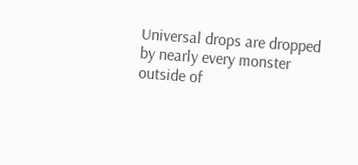Universal drops are dropped by nearly every monster outside of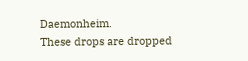Daemonheim.
These drops are dropped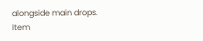alongside main drops.
Item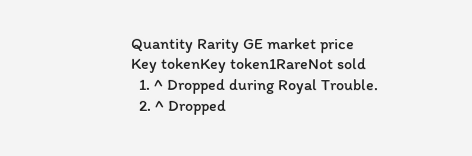Quantity Rarity GE market price
Key tokenKey token1RareNot sold
  1. ^ Dropped during Royal Trouble.
  2. ^ Dropped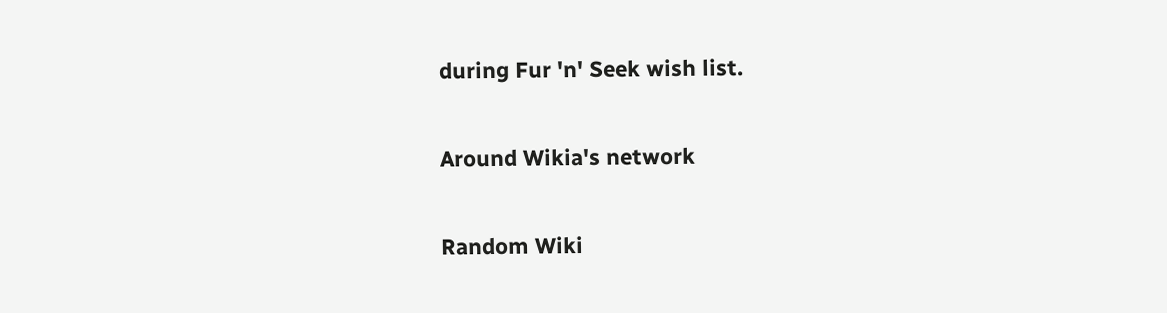during Fur 'n' Seek wish list.

Around Wikia's network

Random Wiki